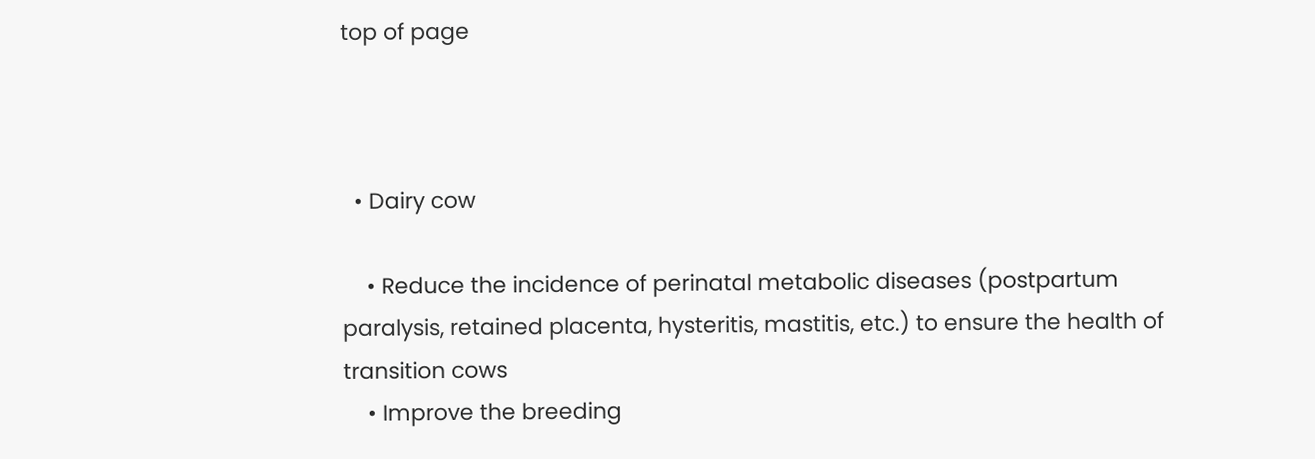top of page



  • Dairy cow

    • Reduce the incidence of perinatal metabolic diseases (postpartum paralysis, retained placenta, hysteritis, mastitis, etc.) to ensure the health of transition cows
    • Improve the breeding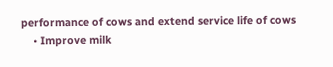performance of cows and extend service life of cows
    • Improve milk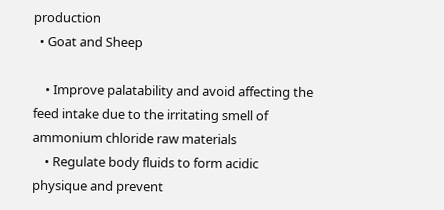production
  • Goat and Sheep

    • Improve palatability and avoid affecting the feed intake due to the irritating smell of ammonium chloride raw materials
    • Regulate body fluids to form acidic physique and prevent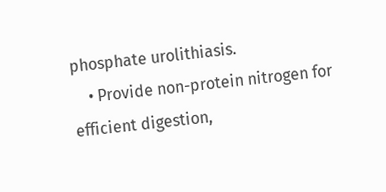phosphate urolithiasis.
    • Provide non-protein nitrogen for efficient digestion,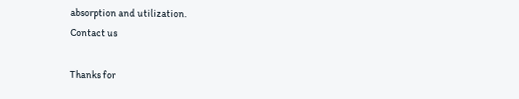absorption and utilization.
Contact us

Thanks for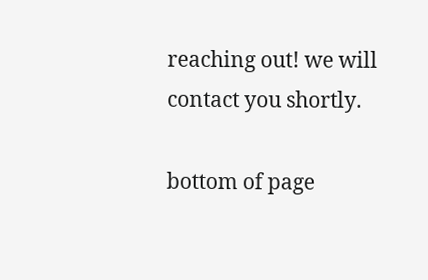reaching out! we will contact you shortly.

bottom of page